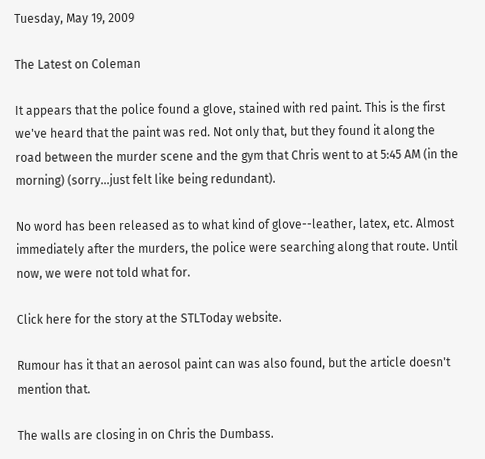Tuesday, May 19, 2009

The Latest on Coleman

It appears that the police found a glove, stained with red paint. This is the first we've heard that the paint was red. Not only that, but they found it along the road between the murder scene and the gym that Chris went to at 5:45 AM (in the morning) (sorry...just felt like being redundant).

No word has been released as to what kind of glove--leather, latex, etc. Almost immediately after the murders, the police were searching along that route. Until now, we were not told what for.

Click here for the story at the STLToday website.

Rumour has it that an aerosol paint can was also found, but the article doesn't mention that.

The walls are closing in on Chris the Dumbass.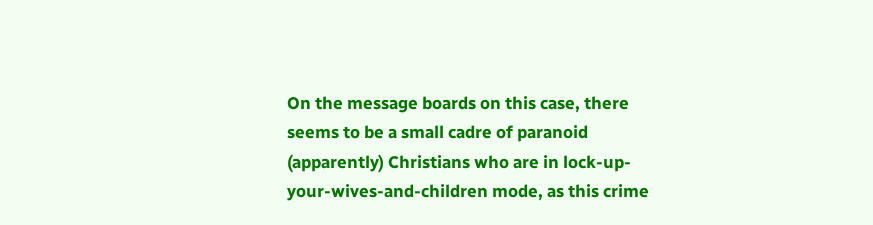On the message boards on this case, there seems to be a small cadre of paranoid (apparently) Christians who are in lock-up-your-wives-and-children mode, as this crime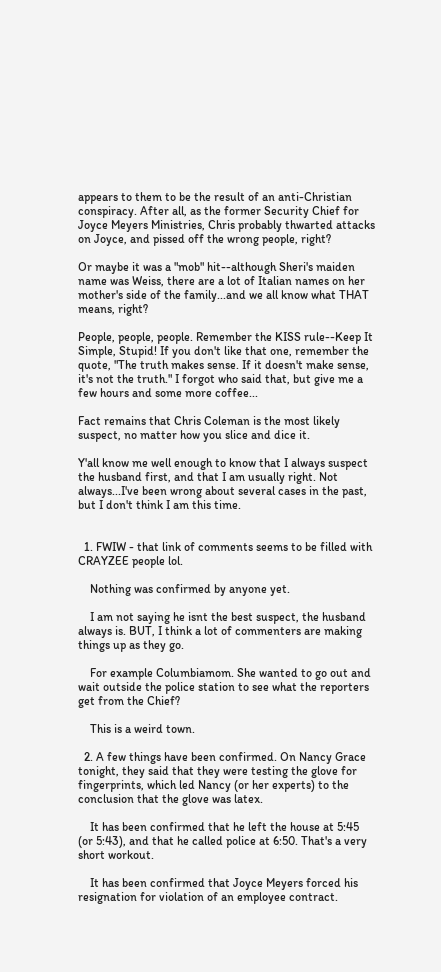appears to them to be the result of an anti-Christian conspiracy. After all, as the former Security Chief for Joyce Meyers Ministries, Chris probably thwarted attacks on Joyce, and pissed off the wrong people, right?

Or maybe it was a "mob" hit--although Sheri's maiden name was Weiss, there are a lot of Italian names on her mother's side of the family...and we all know what THAT means, right?

People, people, people. Remember the KISS rule--Keep It Simple, Stupid! If you don't like that one, remember the quote, "The truth makes sense. If it doesn't make sense, it's not the truth." I forgot who said that, but give me a few hours and some more coffee...

Fact remains that Chris Coleman is the most likely suspect, no matter how you slice and dice it.

Y'all know me well enough to know that I always suspect the husband first, and that I am usually right. Not always...I've been wrong about several cases in the past, but I don't think I am this time.


  1. FWIW - that link of comments seems to be filled with CRAYZEE people lol.

    Nothing was confirmed by anyone yet.

    I am not saying he isnt the best suspect, the husband always is. BUT, I think a lot of commenters are making things up as they go.

    For example Columbiamom. She wanted to go out and wait outside the police station to see what the reporters get from the Chief?

    This is a weird town.

  2. A few things have been confirmed. On Nancy Grace tonight, they said that they were testing the glove for fingerprints, which led Nancy (or her experts) to the conclusion that the glove was latex.

    It has been confirmed that he left the house at 5:45 (or 5:43), and that he called police at 6:50. That's a very short workout.

    It has been confirmed that Joyce Meyers forced his resignation for violation of an employee contract.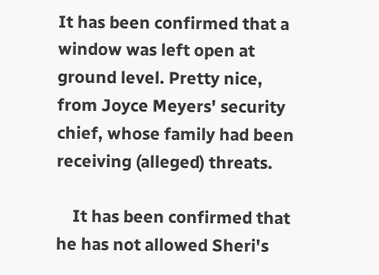It has been confirmed that a window was left open at ground level. Pretty nice, from Joyce Meyers' security chief, whose family had been receiving (alleged) threats.

    It has been confirmed that he has not allowed Sheri's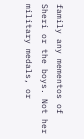family any mementos of Sheri or the boys. Not her military medals, or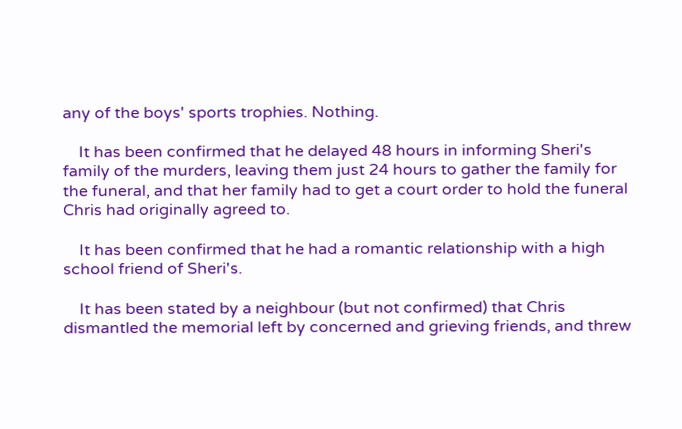any of the boys' sports trophies. Nothing.

    It has been confirmed that he delayed 48 hours in informing Sheri's family of the murders, leaving them just 24 hours to gather the family for the funeral, and that her family had to get a court order to hold the funeral Chris had originally agreed to.

    It has been confirmed that he had a romantic relationship with a high school friend of Sheri's.

    It has been stated by a neighbour (but not confirmed) that Chris dismantled the memorial left by concerned and grieving friends, and threw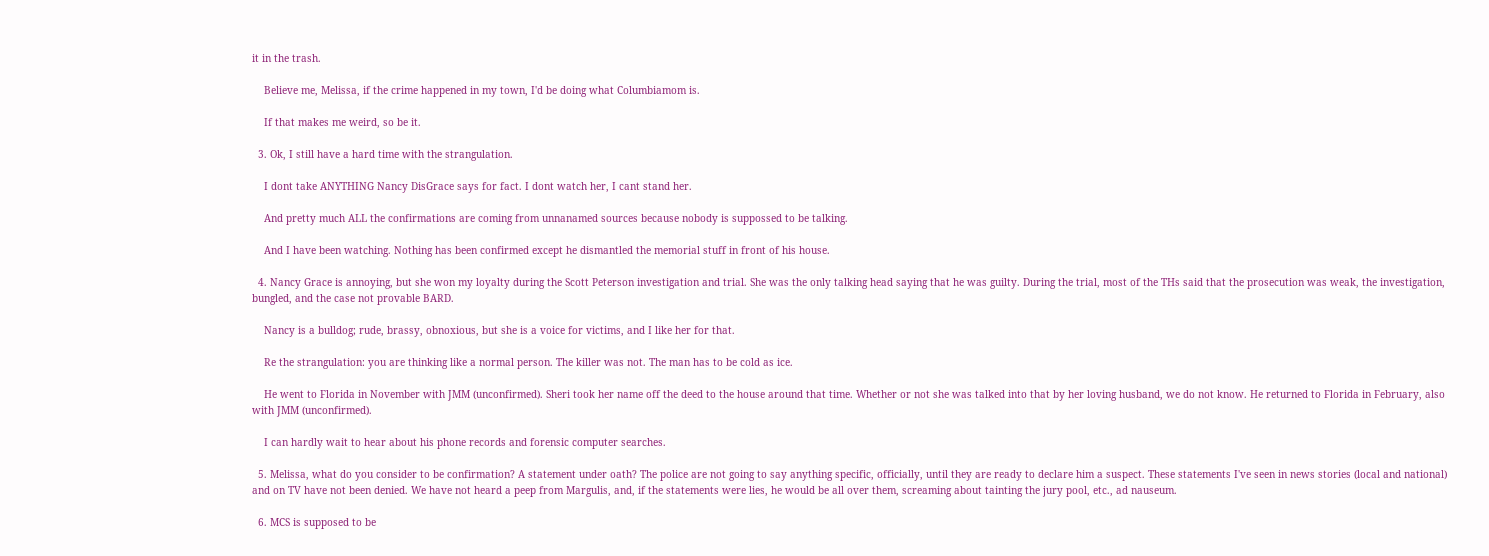it in the trash.

    Believe me, Melissa, if the crime happened in my town, I'd be doing what Columbiamom is.

    If that makes me weird, so be it.

  3. Ok, I still have a hard time with the strangulation.

    I dont take ANYTHING Nancy DisGrace says for fact. I dont watch her, I cant stand her.

    And pretty much ALL the confirmations are coming from unnanamed sources because nobody is suppossed to be talking.

    And I have been watching. Nothing has been confirmed except he dismantled the memorial stuff in front of his house.

  4. Nancy Grace is annoying, but she won my loyalty during the Scott Peterson investigation and trial. She was the only talking head saying that he was guilty. During the trial, most of the THs said that the prosecution was weak, the investigation, bungled, and the case not provable BARD.

    Nancy is a bulldog; rude, brassy, obnoxious, but she is a voice for victims, and I like her for that.

    Re the strangulation: you are thinking like a normal person. The killer was not. The man has to be cold as ice.

    He went to Florida in November with JMM (unconfirmed). Sheri took her name off the deed to the house around that time. Whether or not she was talked into that by her loving husband, we do not know. He returned to Florida in February, also with JMM (unconfirmed).

    I can hardly wait to hear about his phone records and forensic computer searches.

  5. Melissa, what do you consider to be confirmation? A statement under oath? The police are not going to say anything specific, officially, until they are ready to declare him a suspect. These statements I've seen in news stories (local and national) and on TV have not been denied. We have not heard a peep from Margulis, and, if the statements were lies, he would be all over them, screaming about tainting the jury pool, etc., ad nauseum.

  6. MCS is supposed to be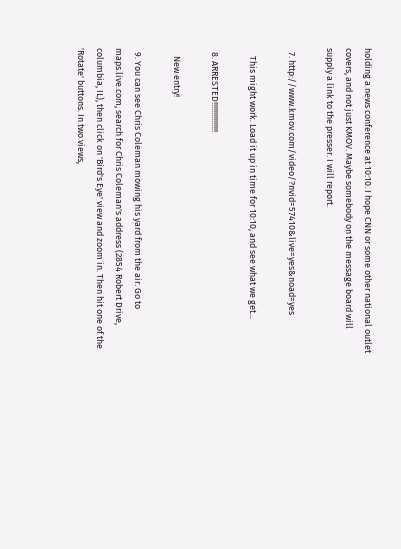holding a news conference at 10:10. I hope CNN or some other national outlet covers, and not just KMOV. Maybe somebody on the message board will supply a link to the presser. I will report.

  7. http://www.kmov.com/video/?nvid=57410&live=yes&noad=yes

    This might work. Load it up in time for 10:10, and see what we get...

  8. ARRESTED!!!!!!!!!!!!!!!

    New entry!

  9. You can see Chris Coleman mowing his yard from the air. Go to maps.live.com, search for Chris Coleman's address (2854 Robert Drive, columbia, IL), then click on 'Bird's Eye' view and zoom in. Then hit one of the 'Rotate' buttons. In two views,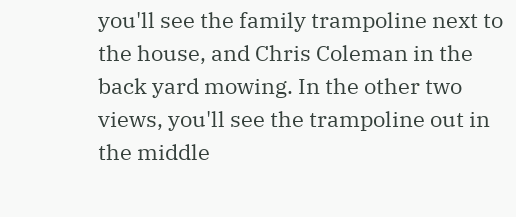you'll see the family trampoline next to the house, and Chris Coleman in the back yard mowing. In the other two views, you'll see the trampoline out in the middle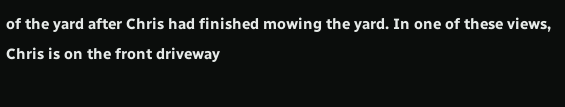of the yard after Chris had finished mowing the yard. In one of these views, Chris is on the front driveway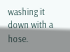washing it down with a hose.